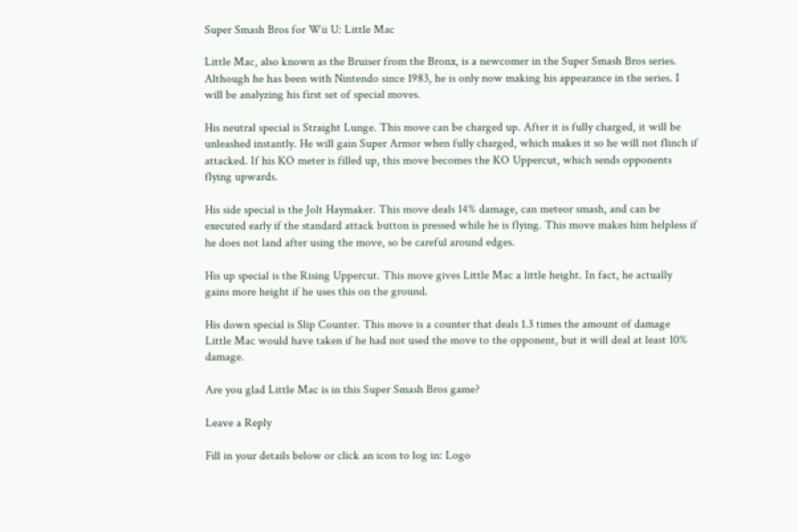Super Smash Bros for Wii U: Little Mac

Little Mac, also known as the Bruiser from the Bronx, is a newcomer in the Super Smash Bros series. Although he has been with Nintendo since 1983, he is only now making his appearance in the series. I will be analyzing his first set of special moves.

His neutral special is Straight Lunge. This move can be charged up. After it is fully charged, it will be unleashed instantly. He will gain Super Armor when fully charged, which makes it so he will not flinch if attacked. If his KO meter is filled up, this move becomes the KO Uppercut, which sends opponents flying upwards.

His side special is the Jolt Haymaker. This move deals 14% damage, can meteor smash, and can be executed early if the standard attack button is pressed while he is flying. This move makes him helpless if he does not land after using the move, so be careful around edges.

His up special is the Rising Uppercut. This move gives Little Mac a little height. In fact, he actually gains more height if he uses this on the ground.

His down special is Slip Counter. This move is a counter that deals 1.3 times the amount of damage Little Mac would have taken if he had not used the move to the opponent, but it will deal at least 10% damage.

Are you glad Little Mac is in this Super Smash Bros game?

Leave a Reply

Fill in your details below or click an icon to log in: Logo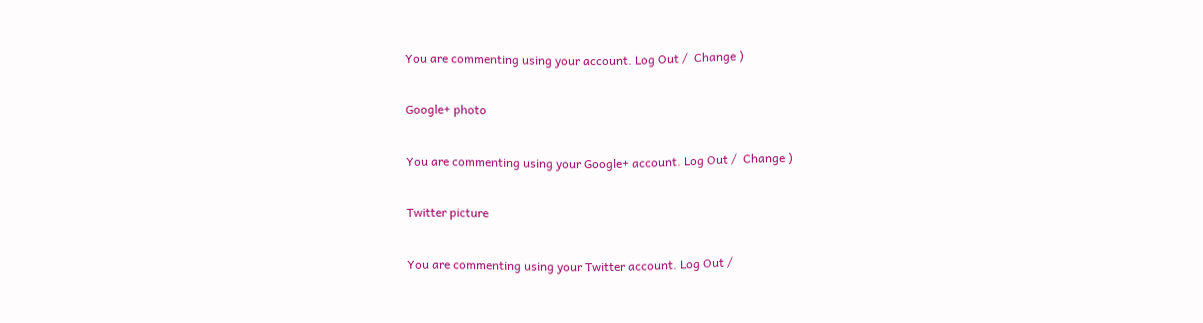You are commenting using your account. Log Out /  Change )

Google+ photo

You are commenting using your Google+ account. Log Out /  Change )

Twitter picture

You are commenting using your Twitter account. Log Out /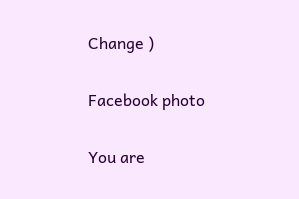Change )

Facebook photo

You are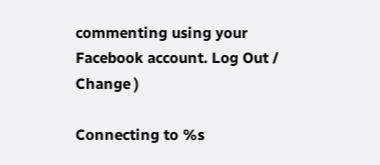commenting using your Facebook account. Log Out /  Change )

Connecting to %s